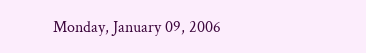Monday, January 09, 2006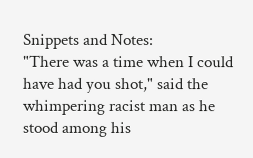Snippets and Notes:
"There was a time when I could have had you shot," said the whimpering racist man as he stood among his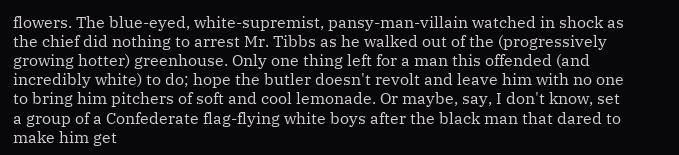flowers. The blue-eyed, white-supremist, pansy-man-villain watched in shock as the chief did nothing to arrest Mr. Tibbs as he walked out of the (progressively growing hotter) greenhouse. Only one thing left for a man this offended (and incredibly white) to do; hope the butler doesn't revolt and leave him with no one to bring him pitchers of soft and cool lemonade. Or maybe, say, I don't know, set a group of a Confederate flag-flying white boys after the black man that dared to make him get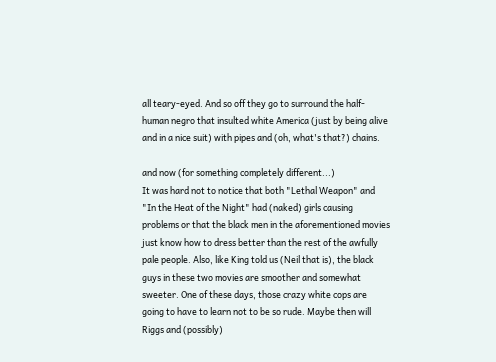all teary-eyed. And so off they go to surround the half-human negro that insulted white America (just by being alive and in a nice suit) with pipes and (oh, what's that?) chains.

and now (for something completely different...)
It was hard not to notice that both "Lethal Weapon" and "In the Heat of the Night" had (naked) girls causing problems or that the black men in the aforementioned movies just know how to dress better than the rest of the awfully pale people. Also, like King told us (Neil that is), the black guys in these two movies are smoother and somewhat sweeter. One of these days, those crazy white cops are going to have to learn not to be so rude. Maybe then will Riggs and (possibly)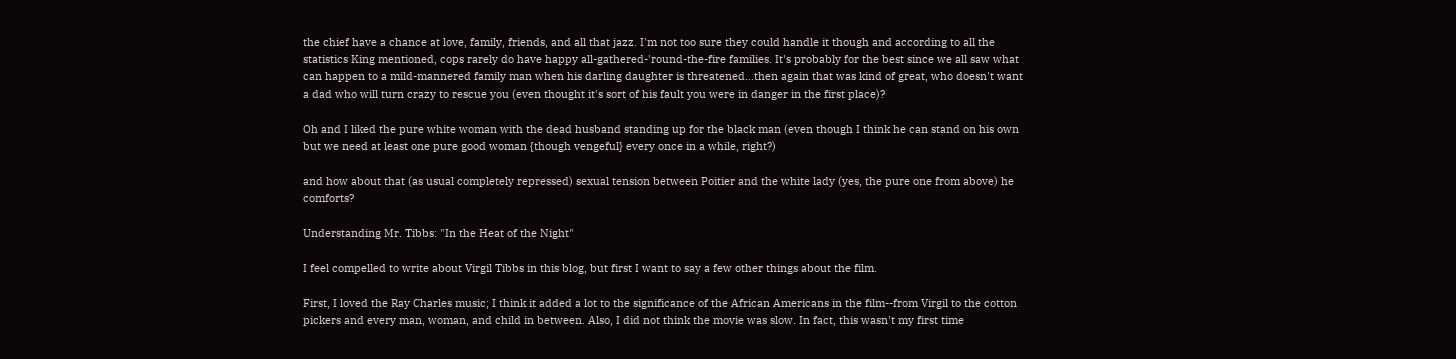the chief have a chance at love, family, friends, and all that jazz. I'm not too sure they could handle it though and according to all the statistics King mentioned, cops rarely do have happy all-gathered-'round-the-fire families. It's probably for the best since we all saw what can happen to a mild-mannered family man when his darling daughter is threatened...then again that was kind of great, who doesn't want a dad who will turn crazy to rescue you (even thought it's sort of his fault you were in danger in the first place)?

Oh and I liked the pure white woman with the dead husband standing up for the black man (even though I think he can stand on his own but we need at least one pure good woman {though vengeful} every once in a while, right?)

and how about that (as usual completely repressed) sexual tension between Poitier and the white lady (yes, the pure one from above) he comforts?

Understanding Mr. Tibbs: "In the Heat of the Night"

I feel compelled to write about Virgil Tibbs in this blog, but first I want to say a few other things about the film.

First, I loved the Ray Charles music; I think it added a lot to the significance of the African Americans in the film--from Virgil to the cotton pickers and every man, woman, and child in between. Also, I did not think the movie was slow. In fact, this wasn't my first time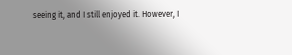seeing it, and I still enjoyed it. However, I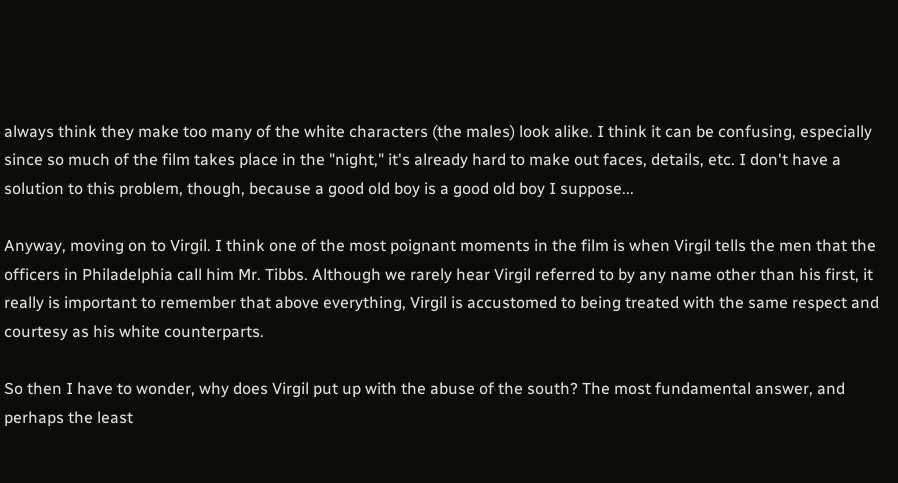always think they make too many of the white characters (the males) look alike. I think it can be confusing, especially since so much of the film takes place in the "night," it's already hard to make out faces, details, etc. I don't have a solution to this problem, though, because a good old boy is a good old boy I suppose...

Anyway, moving on to Virgil. I think one of the most poignant moments in the film is when Virgil tells the men that the officers in Philadelphia call him Mr. Tibbs. Although we rarely hear Virgil referred to by any name other than his first, it really is important to remember that above everything, Virgil is accustomed to being treated with the same respect and courtesy as his white counterparts.

So then I have to wonder, why does Virgil put up with the abuse of the south? The most fundamental answer, and perhaps the least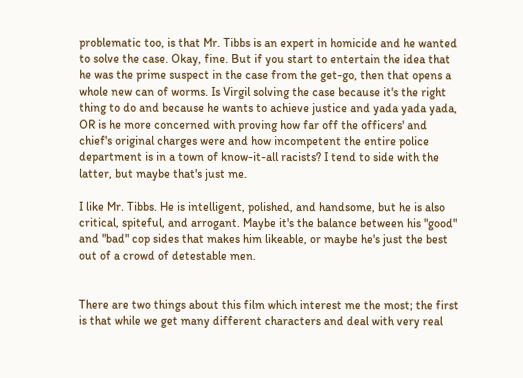problematic too, is that Mr. Tibbs is an expert in homicide and he wanted to solve the case. Okay, fine. But if you start to entertain the idea that he was the prime suspect in the case from the get-go, then that opens a whole new can of worms. Is Virgil solving the case because it's the right thing to do and because he wants to achieve justice and yada yada yada, OR is he more concerned with proving how far off the officers' and chief's original charges were and how incompetent the entire police department is in a town of know-it-all racists? I tend to side with the latter, but maybe that's just me.

I like Mr. Tibbs. He is intelligent, polished, and handsome, but he is also critical, spiteful, and arrogant. Maybe it's the balance between his "good" and "bad" cop sides that makes him likeable, or maybe he's just the best out of a crowd of detestable men.


There are two things about this film which interest me the most; the first is that while we get many different characters and deal with very real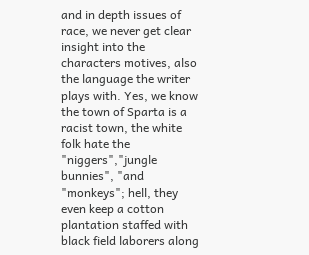and in depth issues of race, we never get clear insight into the characters motives, also the language the writer plays with. Yes, we know the town of Sparta is a racist town, the white folk hate the "niggers","jungle bunnies", "and "monkeys"; hell, they even keep a cotton plantation staffed with black field laborers along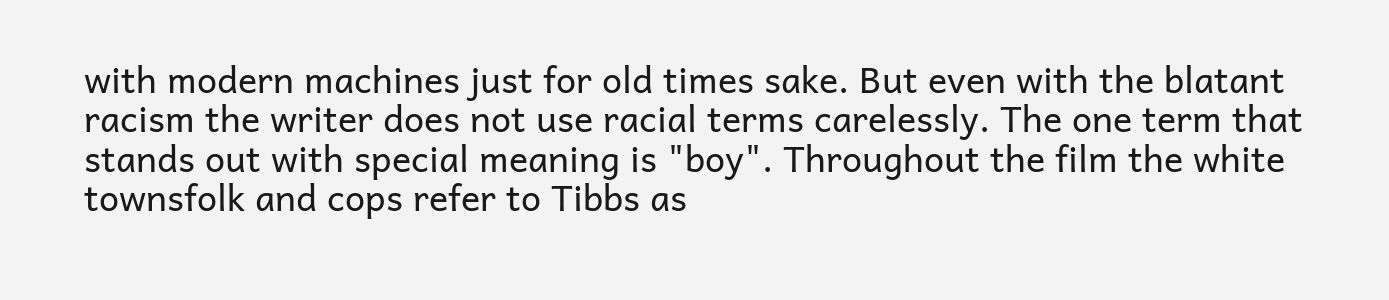with modern machines just for old times sake. But even with the blatant racism the writer does not use racial terms carelessly. The one term that stands out with special meaning is "boy". Throughout the film the white townsfolk and cops refer to Tibbs as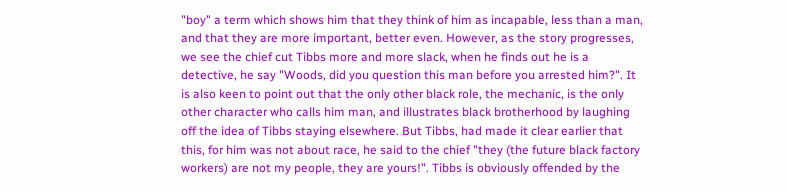"boy" a term which shows him that they think of him as incapable, less than a man, and that they are more important, better even. However, as the story progresses, we see the chief cut Tibbs more and more slack, when he finds out he is a detective, he say "Woods, did you question this man before you arrested him?". It is also keen to point out that the only other black role, the mechanic, is the only other character who calls him man, and illustrates black brotherhood by laughing off the idea of Tibbs staying elsewhere. But Tibbs, had made it clear earlier that this, for him was not about race, he said to the chief "they (the future black factory workers) are not my people, they are yours!". Tibbs is obviously offended by the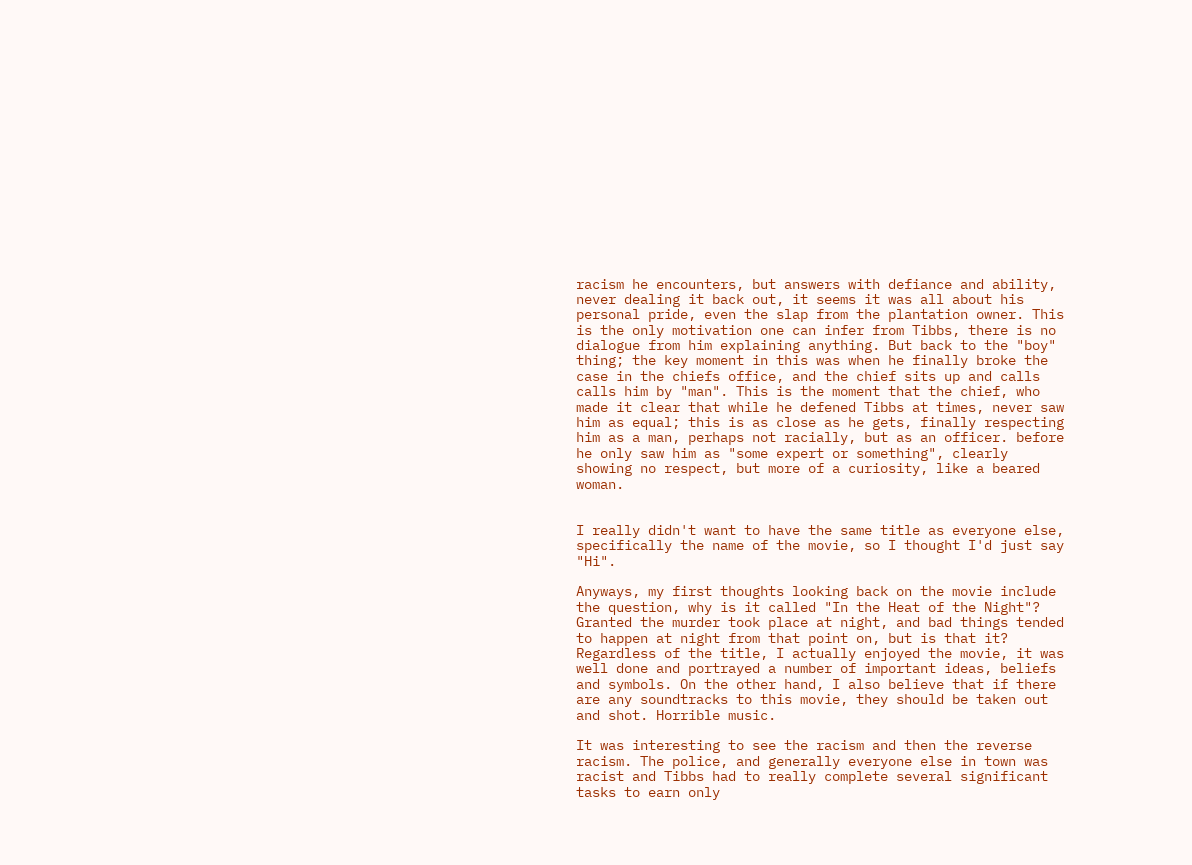racism he encounters, but answers with defiance and ability, never dealing it back out, it seems it was all about his personal pride, even the slap from the plantation owner. This is the only motivation one can infer from Tibbs, there is no dialogue from him explaining anything. But back to the "boy" thing; the key moment in this was when he finally broke the case in the chiefs office, and the chief sits up and calls calls him by "man". This is the moment that the chief, who made it clear that while he defened Tibbs at times, never saw him as equal; this is as close as he gets, finally respecting him as a man, perhaps not racially, but as an officer. before he only saw him as "some expert or something", clearly showing no respect, but more of a curiosity, like a beared woman.


I really didn't want to have the same title as everyone else, specifically the name of the movie, so I thought I'd just say "Hi".

Anyways, my first thoughts looking back on the movie include the question, why is it called "In the Heat of the Night"? Granted the murder took place at night, and bad things tended to happen at night from that point on, but is that it? Regardless of the title, I actually enjoyed the movie, it was well done and portrayed a number of important ideas, beliefs and symbols. On the other hand, I also believe that if there are any soundtracks to this movie, they should be taken out and shot. Horrible music.

It was interesting to see the racism and then the reverse racism. The police, and generally everyone else in town was racist and Tibbs had to really complete several significant tasks to earn only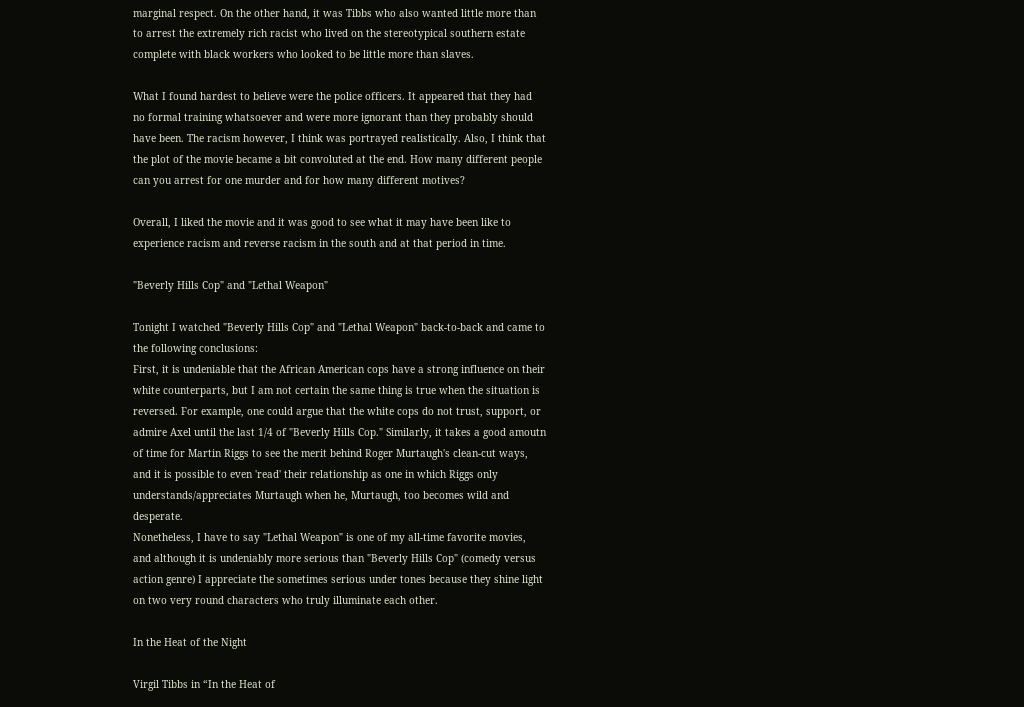marginal respect. On the other hand, it was Tibbs who also wanted little more than to arrest the extremely rich racist who lived on the stereotypical southern estate complete with black workers who looked to be little more than slaves.

What I found hardest to believe were the police officers. It appeared that they had no formal training whatsoever and were more ignorant than they probably should have been. The racism however, I think was portrayed realistically. Also, I think that the plot of the movie became a bit convoluted at the end. How many different people can you arrest for one murder and for how many different motives?

Overall, I liked the movie and it was good to see what it may have been like to experience racism and reverse racism in the south and at that period in time.

"Beverly Hills Cop" and "Lethal Weapon"

Tonight I watched "Beverly Hills Cop" and "Lethal Weapon" back-to-back and came to the following conclusions:
First, it is undeniable that the African American cops have a strong influence on their white counterparts, but I am not certain the same thing is true when the situation is reversed. For example, one could argue that the white cops do not trust, support, or admire Axel until the last 1/4 of "Beverly Hills Cop." Similarly, it takes a good amoutn of time for Martin Riggs to see the merit behind Roger Murtaugh's clean-cut ways, and it is possible to even 'read' their relationship as one in which Riggs only understands/appreciates Murtaugh when he, Murtaugh, too becomes wild and desperate.
Nonetheless, I have to say "Lethal Weapon" is one of my all-time favorite movies, and although it is undeniably more serious than "Beverly Hills Cop" (comedy versus action genre) I appreciate the sometimes serious under tones because they shine light on two very round characters who truly illuminate each other.

In the Heat of the Night

Virgil Tibbs in “In the Heat of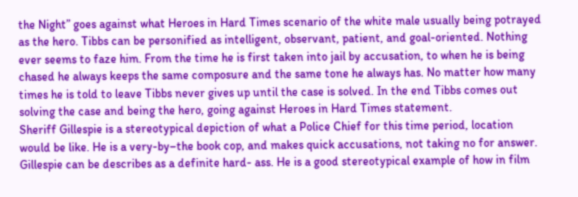the Night” goes against what Heroes in Hard Times scenario of the white male usually being potrayed as the hero. Tibbs can be personified as intelligent, observant, patient, and goal-oriented. Nothing ever seems to faze him. From the time he is first taken into jail by accusation, to when he is being chased he always keeps the same composure and the same tone he always has. No matter how many times he is told to leave Tibbs never gives up until the case is solved. In the end Tibbs comes out solving the case and being the hero, going against Heroes in Hard Times statement.
Sheriff Gillespie is a stereotypical depiction of what a Police Chief for this time period, location would be like. He is a very-by–the book cop, and makes quick accusations, not taking no for answer. Gillespie can be describes as a definite hard- ass. He is a good stereotypical example of how in film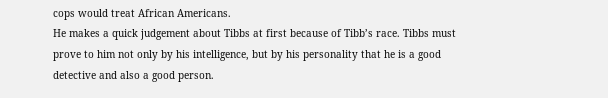cops would treat African Americans.
He makes a quick judgement about Tibbs at first because of Tibb’s race. Tibbs must prove to him not only by his intelligence, but by his personality that he is a good detective and also a good person.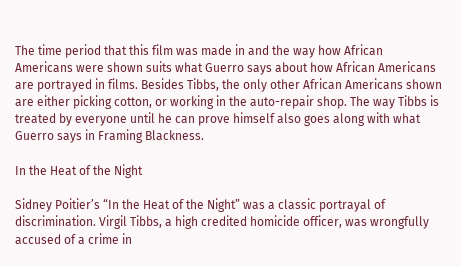The time period that this film was made in and the way how African Americans were shown suits what Guerro says about how African Americans are portrayed in films. Besides Tibbs, the only other African Americans shown are either picking cotton, or working in the auto-repair shop. The way Tibbs is treated by everyone until he can prove himself also goes along with what Guerro says in Framing Blackness.

In the Heat of the Night

Sidney Poitier’s “In the Heat of the Night” was a classic portrayal of discrimination. Virgil Tibbs, a high credited homicide officer, was wrongfully accused of a crime in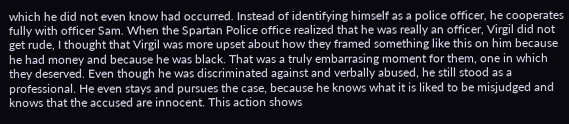which he did not even know had occurred. Instead of identifying himself as a police officer, he cooperates fully with officer Sam. When the Spartan Police office realized that he was really an officer, Virgil did not get rude, I thought that Virgil was more upset about how they framed something like this on him because he had money and because he was black. That was a truly embarrasing moment for them, one in which they deserved. Even though he was discriminated against and verbally abused, he still stood as a professional. He even stays and pursues the case, because he knows what it is liked to be misjudged and knows that the accused are innocent. This action shows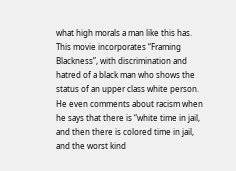what high morals a man like this has. This movie incorporates “Framing Blackness”, with discrimination and hatred of a black man who shows the status of an upper class white person. He even comments about racism when he says that there is “white time in jail, and then there is colored time in jail, and the worst kind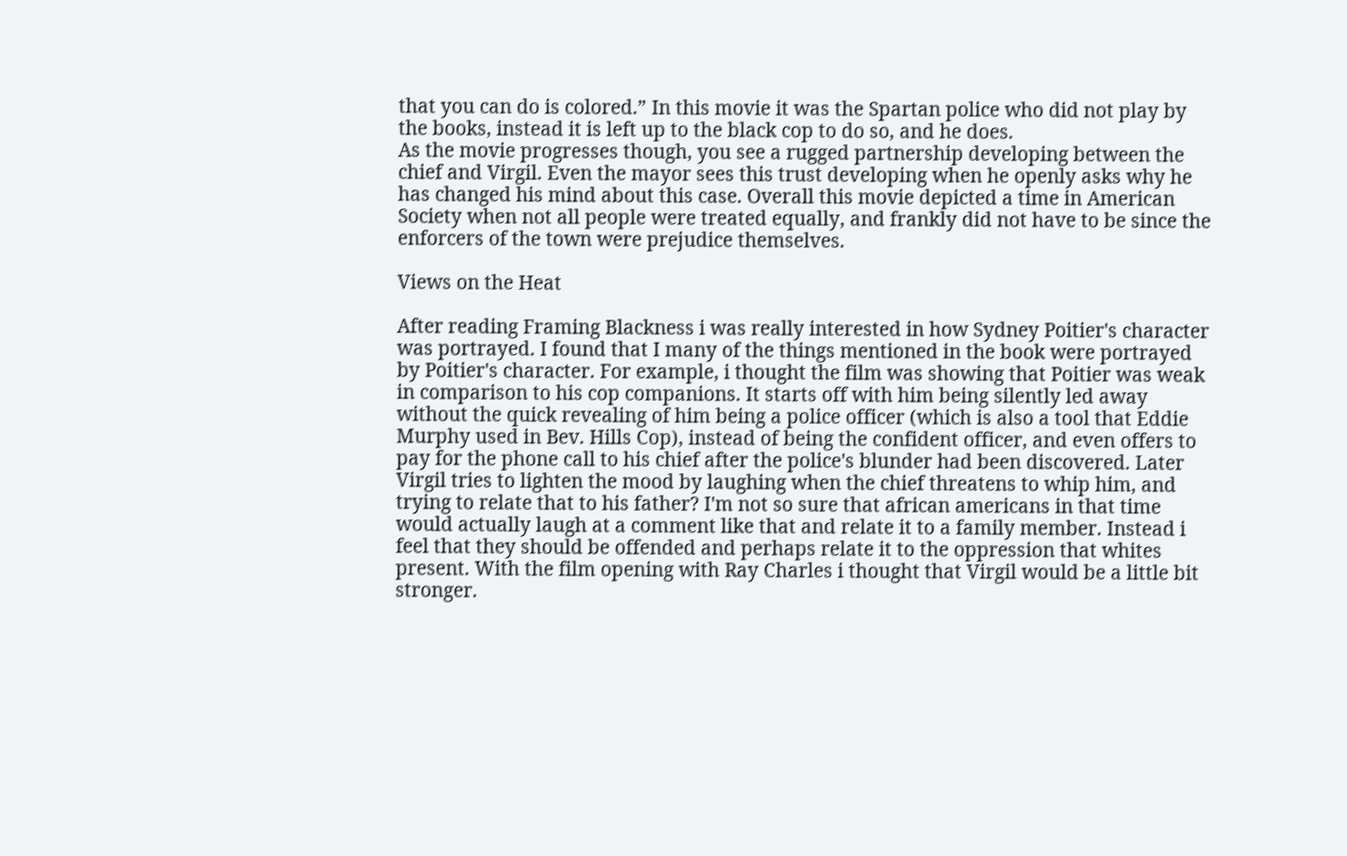that you can do is colored.” In this movie it was the Spartan police who did not play by the books, instead it is left up to the black cop to do so, and he does.
As the movie progresses though, you see a rugged partnership developing between the chief and Virgil. Even the mayor sees this trust developing when he openly asks why he has changed his mind about this case. Overall this movie depicted a time in American Society when not all people were treated equally, and frankly did not have to be since the enforcers of the town were prejudice themselves.

Views on the Heat

After reading Framing Blackness i was really interested in how Sydney Poitier's character was portrayed. I found that I many of the things mentioned in the book were portrayed by Poitier's character. For example, i thought the film was showing that Poitier was weak in comparison to his cop companions. It starts off with him being silently led away without the quick revealing of him being a police officer (which is also a tool that Eddie Murphy used in Bev. Hills Cop), instead of being the confident officer, and even offers to pay for the phone call to his chief after the police's blunder had been discovered. Later Virgil tries to lighten the mood by laughing when the chief threatens to whip him, and trying to relate that to his father? I'm not so sure that african americans in that time would actually laugh at a comment like that and relate it to a family member. Instead i feel that they should be offended and perhaps relate it to the oppression that whites present. With the film opening with Ray Charles i thought that Virgil would be a little bit stronger.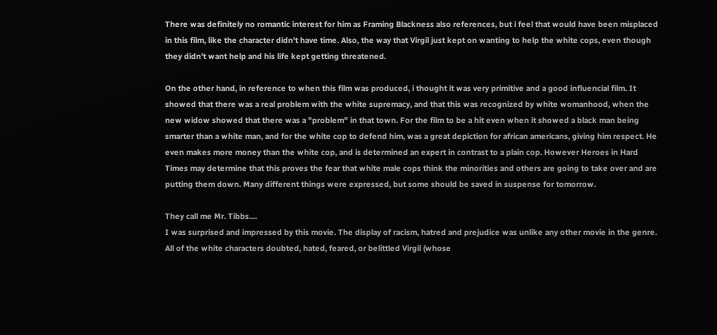There was definitely no romantic interest for him as Framing Blackness also references, but i feel that would have been misplaced in this film, like the character didn't have time. Also, the way that Virgil just kept on wanting to help the white cops, even though they didn't want help and his life kept getting threatened.

On the other hand, in reference to when this film was produced, i thought it was very primitive and a good influencial film. It showed that there was a real problem with the white supremacy, and that this was recognized by white womanhood, when the new widow showed that there was a "problem" in that town. For the film to be a hit even when it showed a black man being smarter than a white man, and for the white cop to defend him, was a great depiction for african americans, giving him respect. He even makes more money than the white cop, and is determined an expert in contrast to a plain cop. However Heroes in Hard Times may determine that this proves the fear that white male cops think the minorities and others are going to take over and are putting them down. Many different things were expressed, but some should be saved in suspense for tomorrow.

They call me Mr. Tibbs....
I was surprised and impressed by this movie. The display of racism, hatred and prejudice was unlike any other movie in the genre. All of the white characters doubted, hated, feared, or belittled Virgil (whose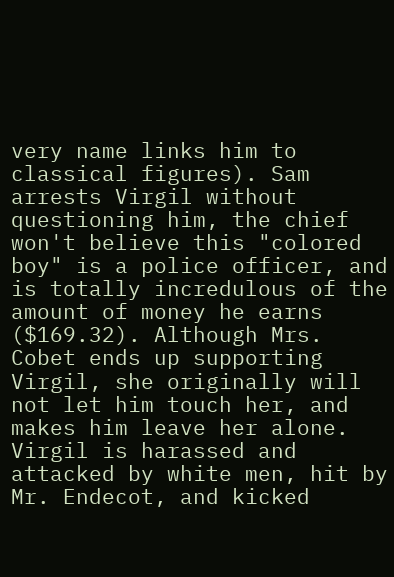very name links him to classical figures). Sam arrests Virgil without questioning him, the chief won't believe this "colored boy" is a police officer, and is totally incredulous of the amount of money he earns ($169.32). Although Mrs. Cobet ends up supporting Virgil, she originally will not let him touch her, and makes him leave her alone. Virgil is harassed and attacked by white men, hit by Mr. Endecot, and kicked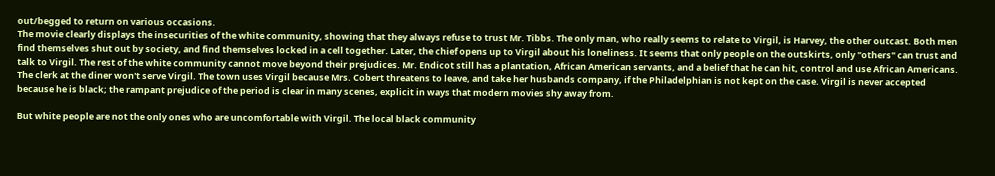out/begged to return on various occasions.
The movie clearly displays the insecurities of the white community, showing that they always refuse to trust Mr. Tibbs. The only man, who really seems to relate to Virgil, is Harvey, the other outcast. Both men find themselves shut out by society, and find themselves locked in a cell together. Later, the chief opens up to Virgil about his loneliness. It seems that only people on the outskirts, only "others" can trust and talk to Virgil. The rest of the white community cannot move beyond their prejudices. Mr. Endicot still has a plantation, African American servants, and a belief that he can hit, control and use African Americans. The clerk at the diner won't serve Virgil. The town uses Virgil because Mrs. Cobert threatens to leave, and take her husbands company, if the Philadelphian is not kept on the case. Virgil is never accepted because he is black; the rampant prejudice of the period is clear in many scenes, explicit in ways that modern movies shy away from.

But white people are not the only ones who are uncomfortable with Virgil. The local black community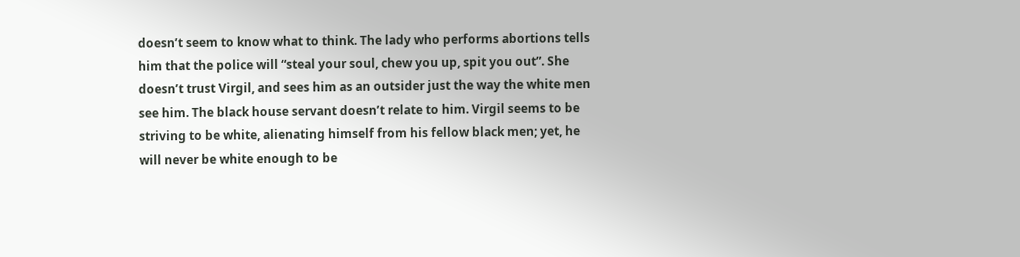doesn’t seem to know what to think. The lady who performs abortions tells him that the police will “steal your soul, chew you up, spit you out”. She doesn’t trust Virgil, and sees him as an outsider just the way the white men see him. The black house servant doesn’t relate to him. Virgil seems to be striving to be white, alienating himself from his fellow black men; yet, he will never be white enough to be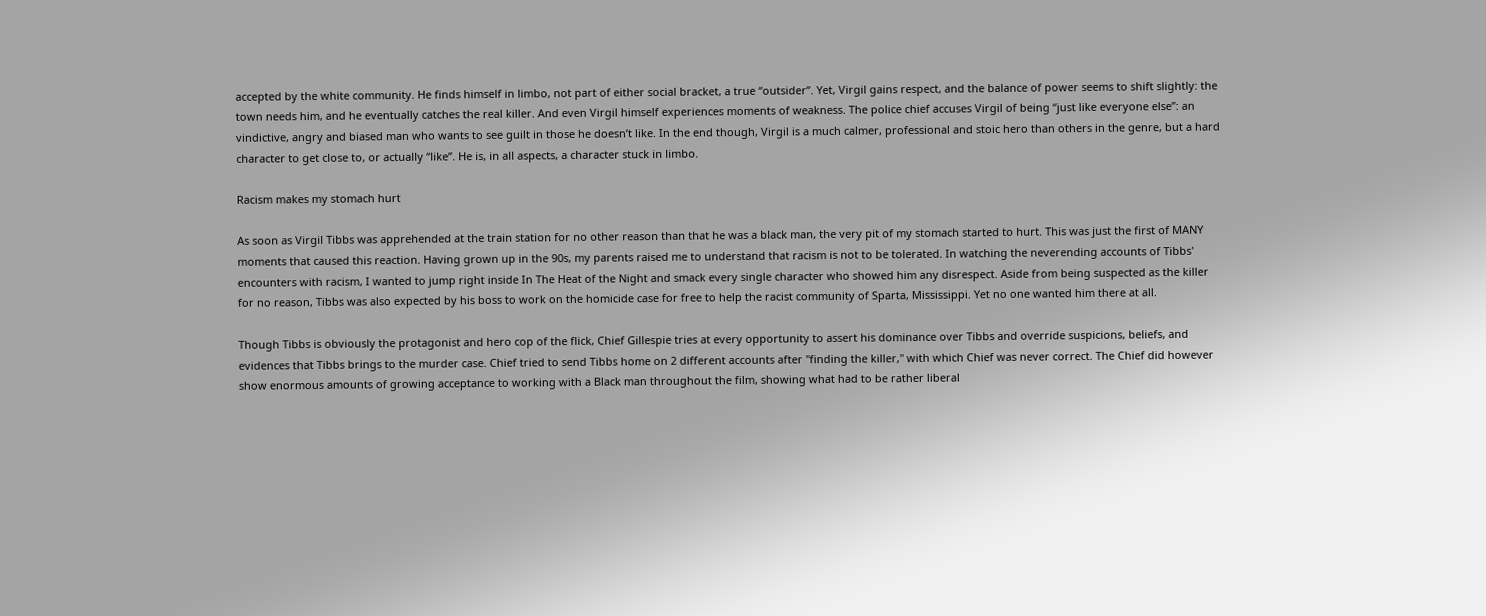accepted by the white community. He finds himself in limbo, not part of either social bracket, a true “outsider”. Yet, Virgil gains respect, and the balance of power seems to shift slightly: the town needs him, and he eventually catches the real killer. And even Virgil himself experiences moments of weakness. The police chief accuses Virgil of being “just like everyone else”: an vindictive, angry and biased man who wants to see guilt in those he doesn’t like. In the end though, Virgil is a much calmer, professional and stoic hero than others in the genre, but a hard character to get close to, or actually “like”. He is, in all aspects, a character stuck in limbo.

Racism makes my stomach hurt

As soon as Virgil Tibbs was apprehended at the train station for no other reason than that he was a black man, the very pit of my stomach started to hurt. This was just the first of MANY moments that caused this reaction. Having grown up in the 90s, my parents raised me to understand that racism is not to be tolerated. In watching the neverending accounts of Tibbs' encounters with racism, I wanted to jump right inside In The Heat of the Night and smack every single character who showed him any disrespect. Aside from being suspected as the killer for no reason, Tibbs was also expected by his boss to work on the homicide case for free to help the racist community of Sparta, Mississippi. Yet no one wanted him there at all.

Though Tibbs is obviously the protagonist and hero cop of the flick, Chief Gillespie tries at every opportunity to assert his dominance over Tibbs and override suspicions, beliefs, and evidences that Tibbs brings to the murder case. Chief tried to send Tibbs home on 2 different accounts after "finding the killer," with which Chief was never correct. The Chief did however show enormous amounts of growing acceptance to working with a Black man throughout the film, showing what had to be rather liberal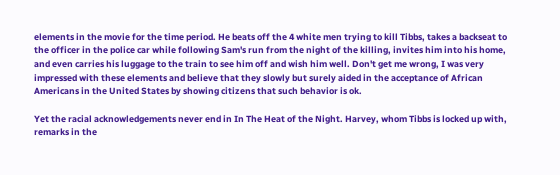elements in the movie for the time period. He beats off the 4 white men trying to kill Tibbs, takes a backseat to the officer in the police car while following Sam's run from the night of the killing, invites him into his home, and even carries his luggage to the train to see him off and wish him well. Don't get me wrong, I was very impressed with these elements and believe that they slowly but surely aided in the acceptance of African Americans in the United States by showing citizens that such behavior is ok.

Yet the racial acknowledgements never end in In The Heat of the Night. Harvey, whom Tibbs is locked up with, remarks in the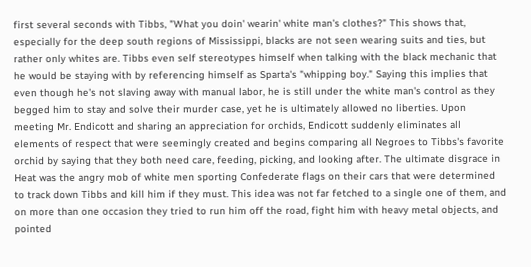first several seconds with Tibbs, "What you doin' wearin' white man's clothes?" This shows that, especially for the deep south regions of Mississippi, blacks are not seen wearing suits and ties, but rather only whites are. Tibbs even self stereotypes himself when talking with the black mechanic that he would be staying with by referencing himself as Sparta's "whipping boy." Saying this implies that even though he's not slaving away with manual labor, he is still under the white man's control as they begged him to stay and solve their murder case, yet he is ultimately allowed no liberties. Upon meeting Mr. Endicott and sharing an appreciation for orchids, Endicott suddenly eliminates all elements of respect that were seemingly created and begins comparing all Negroes to Tibbs's favorite orchid by saying that they both need care, feeding, picking, and looking after. The ultimate disgrace in Heat was the angry mob of white men sporting Confederate flags on their cars that were determined to track down Tibbs and kill him if they must. This idea was not far fetched to a single one of them, and on more than one occasion they tried to run him off the road, fight him with heavy metal objects, and pointed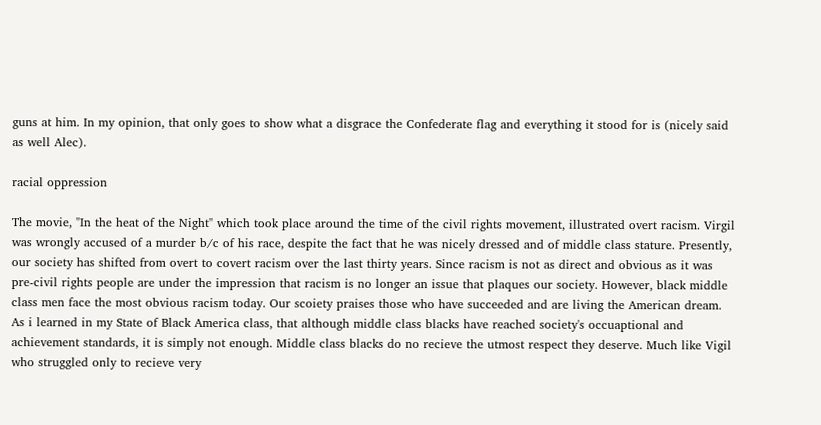guns at him. In my opinion, that only goes to show what a disgrace the Confederate flag and everything it stood for is (nicely said as well Alec).

racial oppression

The movie, "In the heat of the Night" which took place around the time of the civil rights movement, illustrated overt racism. Virgil was wrongly accused of a murder b/c of his race, despite the fact that he was nicely dressed and of middle class stature. Presently, our society has shifted from overt to covert racism over the last thirty years. Since racism is not as direct and obvious as it was pre-civil rights people are under the impression that racism is no longer an issue that plaques our society. However, black middle class men face the most obvious racism today. Our scoiety praises those who have succeeded and are living the American dream. As i learned in my State of Black America class, that although middle class blacks have reached society's occuaptional and achievement standards, it is simply not enough. Middle class blacks do no recieve the utmost respect they deserve. Much like Vigil who struggled only to recieve very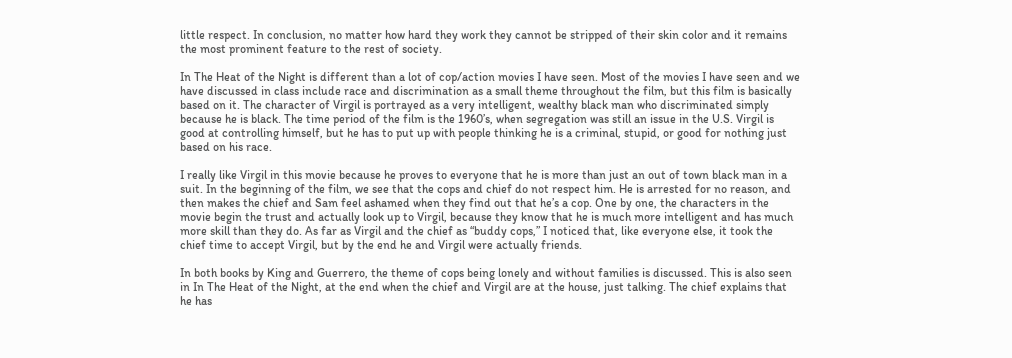little respect. In conclusion, no matter how hard they work they cannot be stripped of their skin color and it remains the most prominent feature to the rest of society.

In The Heat of the Night is different than a lot of cop/action movies I have seen. Most of the movies I have seen and we have discussed in class include race and discrimination as a small theme throughout the film, but this film is basically based on it. The character of Virgil is portrayed as a very intelligent, wealthy black man who discriminated simply because he is black. The time period of the film is the 1960’s, when segregation was still an issue in the U.S. Virgil is good at controlling himself, but he has to put up with people thinking he is a criminal, stupid, or good for nothing just based on his race.

I really like Virgil in this movie because he proves to everyone that he is more than just an out of town black man in a suit. In the beginning of the film, we see that the cops and chief do not respect him. He is arrested for no reason, and then makes the chief and Sam feel ashamed when they find out that he’s a cop. One by one, the characters in the movie begin the trust and actually look up to Virgil, because they know that he is much more intelligent and has much more skill than they do. As far as Virgil and the chief as “buddy cops,” I noticed that, like everyone else, it took the chief time to accept Virgil, but by the end he and Virgil were actually friends.

In both books by King and Guerrero, the theme of cops being lonely and without families is discussed. This is also seen in In The Heat of the Night, at the end when the chief and Virgil are at the house, just talking. The chief explains that he has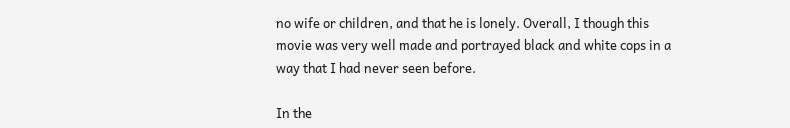no wife or children, and that he is lonely. Overall, I though this movie was very well made and portrayed black and white cops in a way that I had never seen before.

In the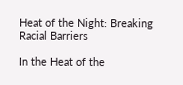Heat of the Night: Breaking Racial Barriers

In the Heat of the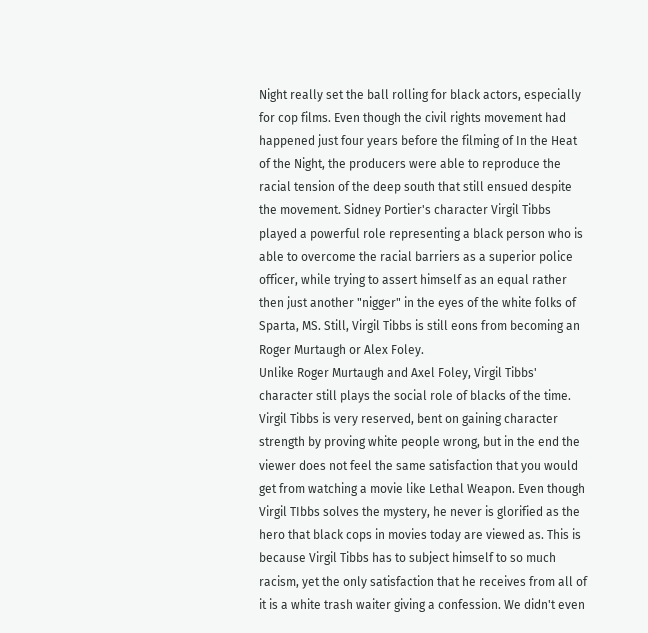Night really set the ball rolling for black actors, especially for cop films. Even though the civil rights movement had happened just four years before the filming of In the Heat of the Night, the producers were able to reproduce the racial tension of the deep south that still ensued despite the movement. Sidney Portier's character Virgil Tibbs played a powerful role representing a black person who is able to overcome the racial barriers as a superior police officer, while trying to assert himself as an equal rather then just another "nigger" in the eyes of the white folks of Sparta, MS. Still, Virgil Tibbs is still eons from becoming an Roger Murtaugh or Alex Foley.
Unlike Roger Murtaugh and Axel Foley, Virgil Tibbs' character still plays the social role of blacks of the time. Virgil Tibbs is very reserved, bent on gaining character strength by proving white people wrong, but in the end the viewer does not feel the same satisfaction that you would get from watching a movie like Lethal Weapon. Even though Virgil TIbbs solves the mystery, he never is glorified as the hero that black cops in movies today are viewed as. This is because Virgil Tibbs has to subject himself to so much racism, yet the only satisfaction that he receives from all of it is a white trash waiter giving a confession. We didn't even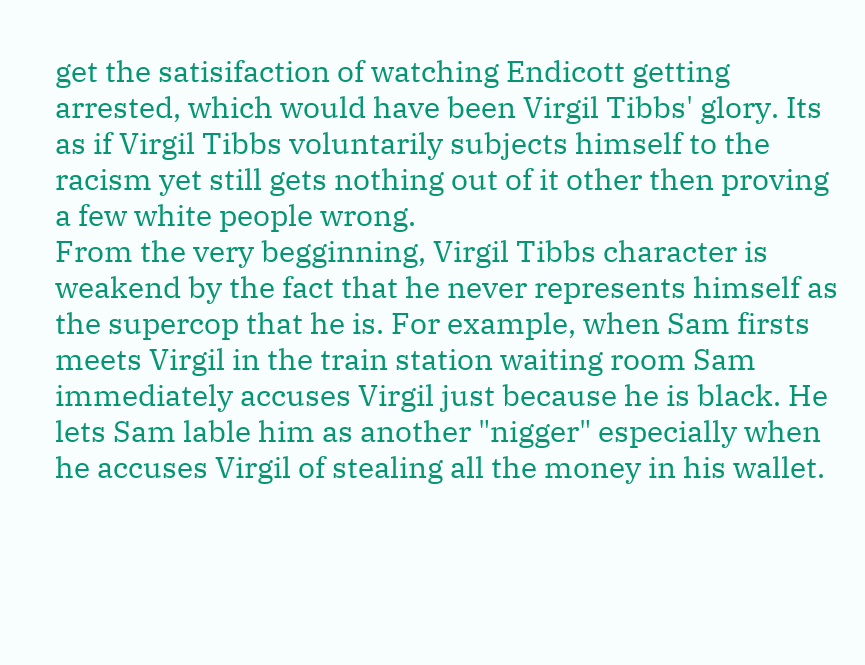get the satisifaction of watching Endicott getting arrested, which would have been Virgil Tibbs' glory. Its as if Virgil Tibbs voluntarily subjects himself to the racism yet still gets nothing out of it other then proving a few white people wrong.
From the very begginning, Virgil Tibbs character is weakend by the fact that he never represents himself as the supercop that he is. For example, when Sam firsts meets Virgil in the train station waiting room Sam immediately accuses Virgil just because he is black. He lets Sam lable him as another "nigger" especially when he accuses Virgil of stealing all the money in his wallet.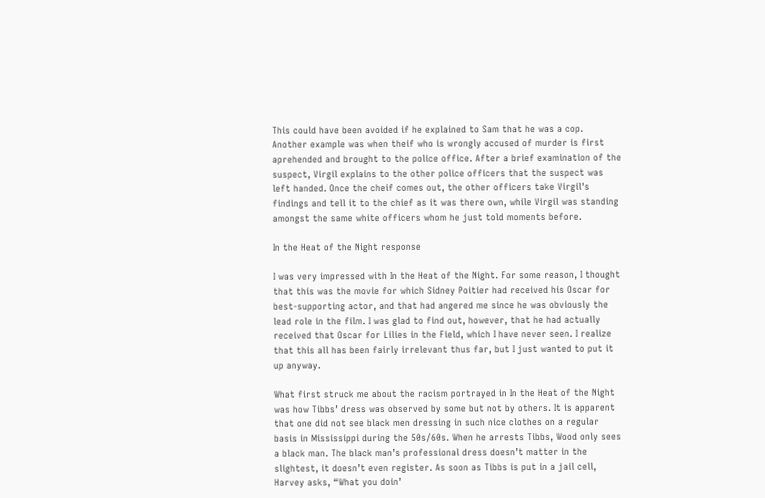This could have been avoided if he explained to Sam that he was a cop.
Another example was when theif who is wrongly accused of murder is first aprehended and brought to the police office. After a brief examination of the suspect, Virgil explains to the other police officers that the suspect was left handed. Once the cheif comes out, the other officers take Virgil's findings and tell it to the chief as it was there own, while Virgil was standing amongst the same white officers whom he just told moments before.

In the Heat of the Night response

I was very impressed with In the Heat of the Night. For some reason, I thought that this was the movie for which Sidney Poitier had received his Oscar for best-supporting actor, and that had angered me since he was obviously the lead role in the film. I was glad to find out, however, that he had actually received that Oscar for Lilies in the Field, which I have never seen. I realize that this all has been fairly irrelevant thus far, but I just wanted to put it up anyway.

What first struck me about the racism portrayed in In the Heat of the Night was how Tibbs’ dress was observed by some but not by others. It is apparent that one did not see black men dressing in such nice clothes on a regular basis in Mississippi during the 50s/60s. When he arrests Tibbs, Wood only sees a black man. The black man’s professional dress doesn’t matter in the slightest, it doesn’t even register. As soon as Tibbs is put in a jail cell, Harvey asks, “What you doin’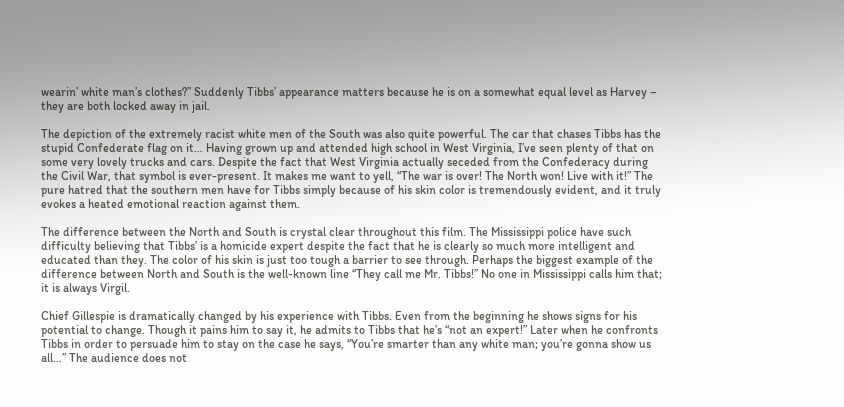wearin’ white man’s clothes?” Suddenly Tibbs’ appearance matters because he is on a somewhat equal level as Harvey – they are both locked away in jail.

The depiction of the extremely racist white men of the South was also quite powerful. The car that chases Tibbs has the stupid Confederate flag on it… Having grown up and attended high school in West Virginia, I’ve seen plenty of that on some very lovely trucks and cars. Despite the fact that West Virginia actually seceded from the Confederacy during the Civil War, that symbol is ever-present. It makes me want to yell, “The war is over! The North won! Live with it!” The pure hatred that the southern men have for Tibbs simply because of his skin color is tremendously evident, and it truly evokes a heated emotional reaction against them.

The difference between the North and South is crystal clear throughout this film. The Mississippi police have such difficulty believing that Tibbs’ is a homicide expert despite the fact that he is clearly so much more intelligent and educated than they. The color of his skin is just too tough a barrier to see through. Perhaps the biggest example of the difference between North and South is the well-known line “They call me Mr. Tibbs!” No one in Mississippi calls him that; it is always Virgil.

Chief Gillespie is dramatically changed by his experience with Tibbs. Even from the beginning he shows signs for his potential to change. Though it pains him to say it, he admits to Tibbs that he’s “not an expert!” Later when he confronts Tibbs in order to persuade him to stay on the case he says, “You’re smarter than any white man; you’re gonna show us all…” The audience does not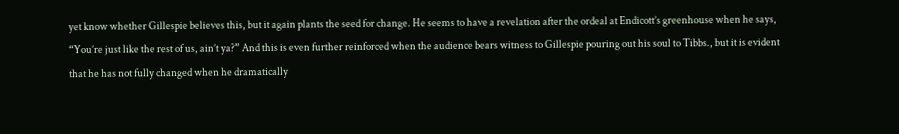yet know whether Gillespie believes this, but it again plants the seed for change. He seems to have a revelation after the ordeal at Endicott’s greenhouse when he says, “You’re just like the rest of us, ain’t ya?” And this is even further reinforced when the audience bears witness to Gillespie pouring out his soul to Tibbs., but it is evident that he has not fully changed when he dramatically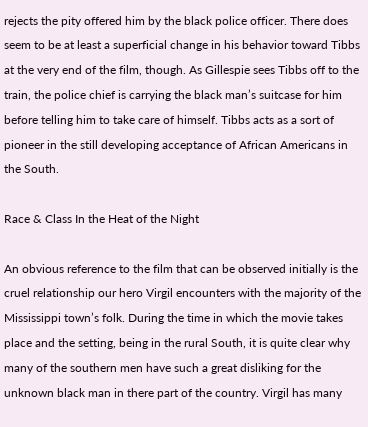rejects the pity offered him by the black police officer. There does seem to be at least a superficial change in his behavior toward Tibbs at the very end of the film, though. As Gillespie sees Tibbs off to the train, the police chief is carrying the black man’s suitcase for him before telling him to take care of himself. Tibbs acts as a sort of pioneer in the still developing acceptance of African Americans in the South.

Race & Class In the Heat of the Night

An obvious reference to the film that can be observed initially is the cruel relationship our hero Virgil encounters with the majority of the Mississippi town’s folk. During the time in which the movie takes place and the setting, being in the rural South, it is quite clear why many of the southern men have such a great disliking for the unknown black man in there part of the country. Virgil has many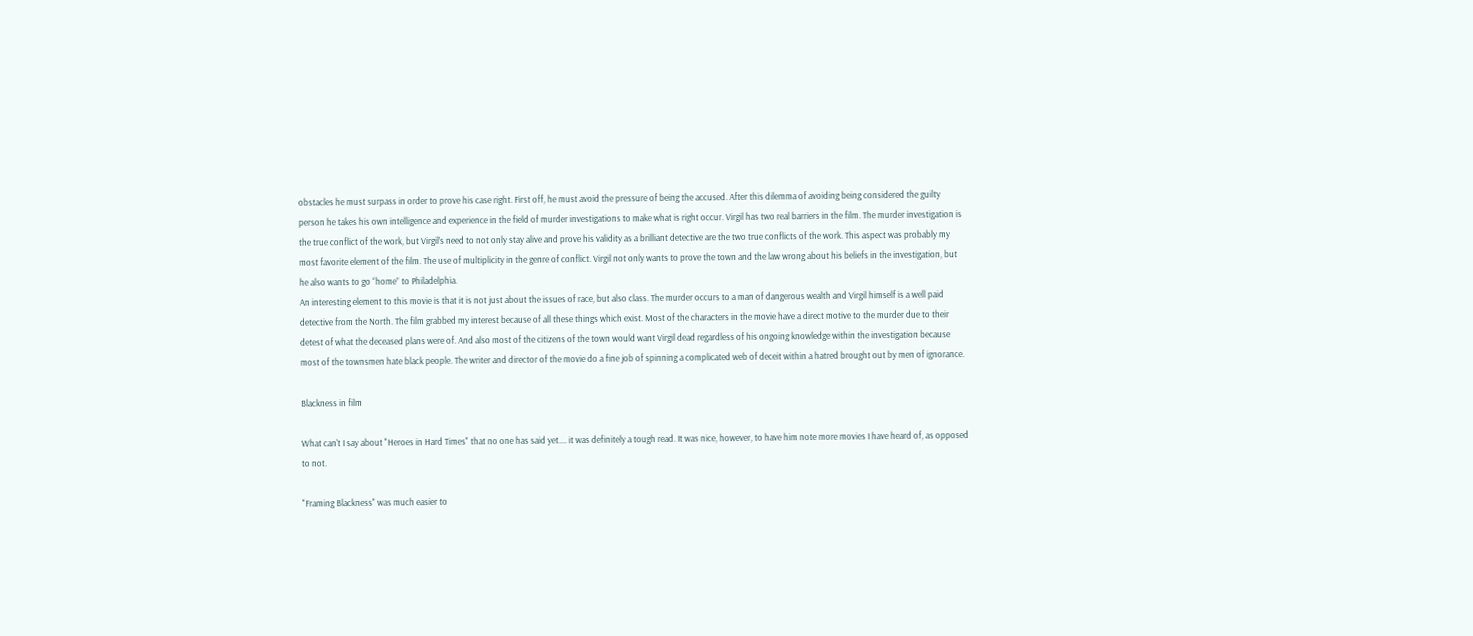obstacles he must surpass in order to prove his case right. First off, he must avoid the pressure of being the accused. After this dilemma of avoiding being considered the guilty person he takes his own intelligence and experience in the field of murder investigations to make what is right occur. Virgil has two real barriers in the film. The murder investigation is the true conflict of the work, but Virgil’s need to not only stay alive and prove his validity as a brilliant detective are the two true conflicts of the work. This aspect was probably my most favorite element of the film. The use of multiplicity in the genre of conflict. Virgil not only wants to prove the town and the law wrong about his beliefs in the investigation, but he also wants to go “home” to Philadelphia.
An interesting element to this movie is that it is not just about the issues of race, but also class. The murder occurs to a man of dangerous wealth and Virgil himself is a well paid detective from the North. The film grabbed my interest because of all these things which exist. Most of the characters in the movie have a direct motive to the murder due to their detest of what the deceased plans were of. And also most of the citizens of the town would want Virgil dead regardless of his ongoing knowledge within the investigation because most of the townsmen hate black people. The writer and director of the movie do a fine job of spinning a complicated web of deceit within a hatred brought out by men of ignorance.

Blackness in film

What can't I say about "Heroes in Hard Times" that no one has said yet.... it was definitely a tough read. It was nice, however, to have him note more movies I have heard of, as opposed to not.

"Framing Blackness" was much easier to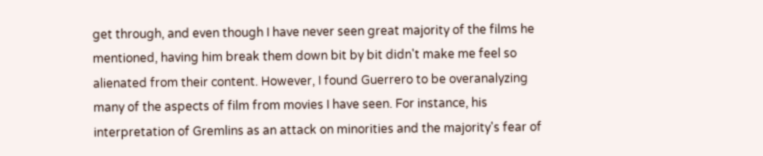get through, and even though I have never seen great majority of the films he mentioned, having him break them down bit by bit didn't make me feel so alienated from their content. However, I found Guerrero to be overanalyzing many of the aspects of film from movies I have seen. For instance, his interpretation of Gremlins as an attack on minorities and the majority's fear of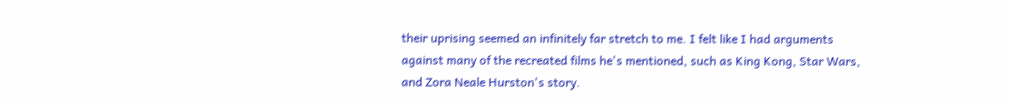their uprising seemed an infinitely far stretch to me. I felt like I had arguments against many of the recreated films he's mentioned, such as King Kong, Star Wars, and Zora Neale Hurston's story.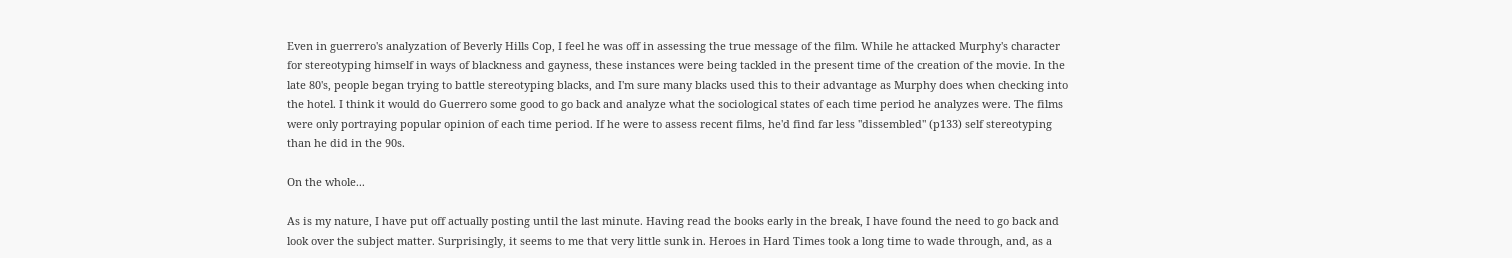Even in guerrero's analyzation of Beverly Hills Cop, I feel he was off in assessing the true message of the film. While he attacked Murphy's character for stereotyping himself in ways of blackness and gayness, these instances were being tackled in the present time of the creation of the movie. In the late 80's, people began trying to battle stereotyping blacks, and I'm sure many blacks used this to their advantage as Murphy does when checking into the hotel. I think it would do Guerrero some good to go back and analyze what the sociological states of each time period he analyzes were. The films were only portraying popular opinion of each time period. If he were to assess recent films, he'd find far less "dissembled" (p133) self stereotyping than he did in the 90s.

On the whole...

As is my nature, I have put off actually posting until the last minute. Having read the books early in the break, I have found the need to go back and look over the subject matter. Surprisingly, it seems to me that very little sunk in. Heroes in Hard Times took a long time to wade through, and, as a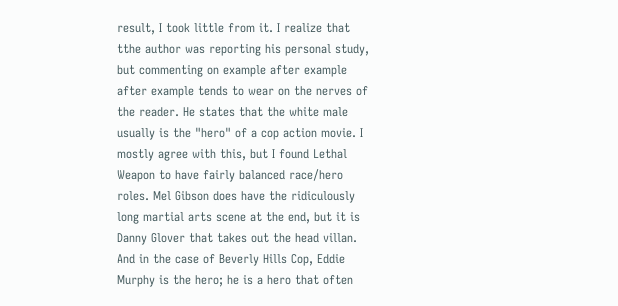result, I took little from it. I realize that tthe author was reporting his personal study, but commenting on example after example after example tends to wear on the nerves of the reader. He states that the white male usually is the "hero" of a cop action movie. I mostly agree with this, but I found Lethal Weapon to have fairly balanced race/hero roles. Mel Gibson does have the ridiculously long martial arts scene at the end, but it is Danny Glover that takes out the head villan. And in the case of Beverly Hills Cop, Eddie Murphy is the hero; he is a hero that often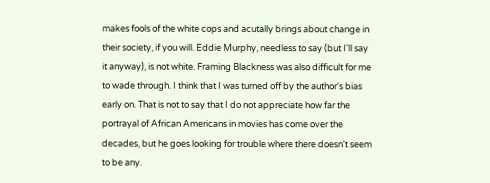makes fools of the white cops and acutally brings about change in their society, if you will. Eddie Murphy, needless to say (but I'll say it anyway), is not white. Framing Blackness was also difficult for me to wade through. I think that I was turned off by the author's bias early on. That is not to say that I do not appreciate how far the portrayal of African Americans in movies has come over the decades, but he goes looking for trouble where there doesn't seem to be any.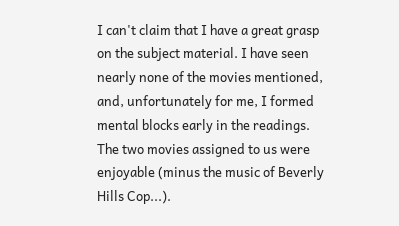I can't claim that I have a great grasp on the subject material. I have seen nearly none of the movies mentioned, and, unfortunately for me, I formed mental blocks early in the readings. The two movies assigned to us were enjoyable (minus the music of Beverly Hills Cop...).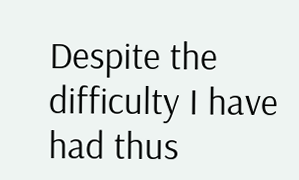Despite the difficulty I have had thus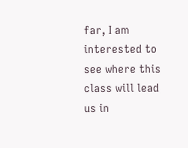far, I am interested to see where this class will lead us in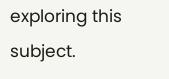exploring this subject.